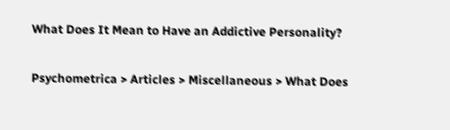What Does It Mean to Have an Addictive Personality?

Psychometrica > Articles > Miscellaneous > What Does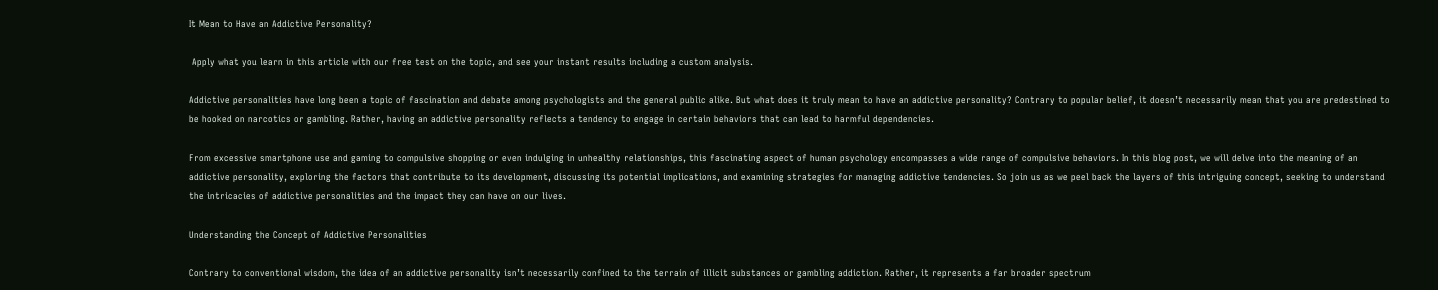It Mean to Have an Addictive Personality?

 Apply what you learn in this article with our free test on the topic, and see your instant results including a custom analysis.

Addictive personalities have long been a topic of fascination and debate among psychologists and the general public alike. But what does it truly mean to have an addictive personality? Contrary to popular belief, it doesn’t necessarily mean that you are predestined to be hooked on narcotics or gambling. Rather, having an addictive personality reflects a tendency to engage in certain behaviors that can lead to harmful dependencies.

From excessive smartphone use and gaming to compulsive shopping or even indulging in unhealthy relationships, this fascinating aspect of human psychology encompasses a wide range of compulsive behaviors. In this blog post, we will delve into the meaning of an addictive personality, exploring the factors that contribute to its development, discussing its potential implications, and examining strategies for managing addictive tendencies. So join us as we peel back the layers of this intriguing concept, seeking to understand the intricacies of addictive personalities and the impact they can have on our lives.

Understanding the Concept of Addictive Personalities

Contrary to conventional wisdom, the idea of an addictive personality isn’t necessarily confined to the terrain of illicit substances or gambling addiction. Rather, it represents a far broader spectrum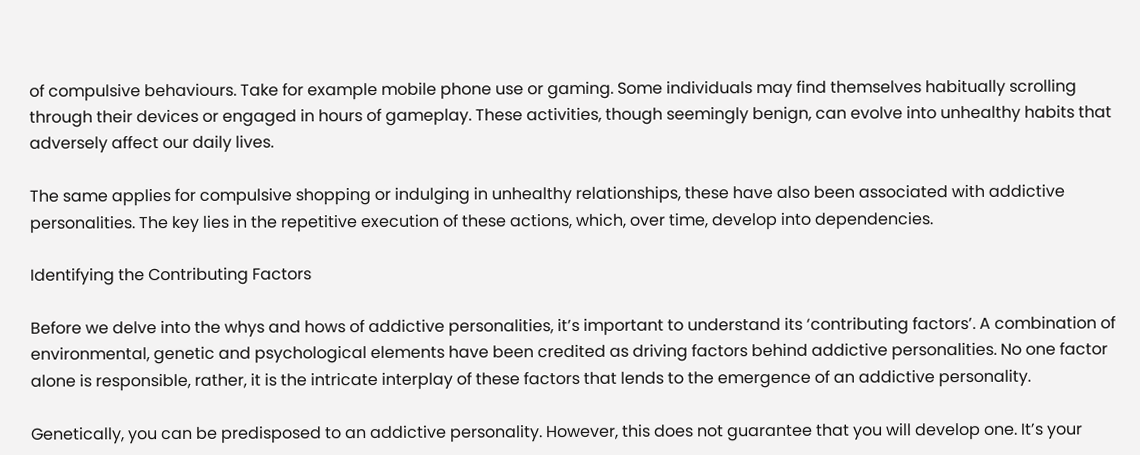of compulsive behaviours. Take for example mobile phone use or gaming. Some individuals may find themselves habitually scrolling through their devices or engaged in hours of gameplay. These activities, though seemingly benign, can evolve into unhealthy habits that adversely affect our daily lives.

The same applies for compulsive shopping or indulging in unhealthy relationships, these have also been associated with addictive personalities. The key lies in the repetitive execution of these actions, which, over time, develop into dependencies.

Identifying the Contributing Factors

Before we delve into the whys and hows of addictive personalities, it’s important to understand its ‘contributing factors’. A combination of environmental, genetic and psychological elements have been credited as driving factors behind addictive personalities. No one factor alone is responsible, rather, it is the intricate interplay of these factors that lends to the emergence of an addictive personality.

Genetically, you can be predisposed to an addictive personality. However, this does not guarantee that you will develop one. It’s your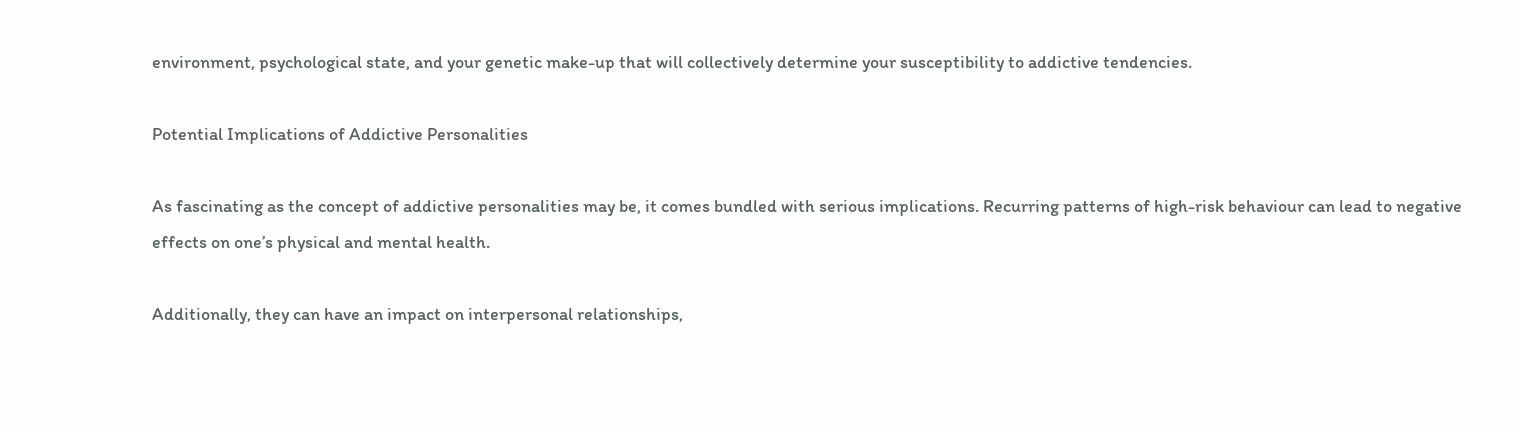environment, psychological state, and your genetic make-up that will collectively determine your susceptibility to addictive tendencies.

Potential Implications of Addictive Personalities

As fascinating as the concept of addictive personalities may be, it comes bundled with serious implications. Recurring patterns of high-risk behaviour can lead to negative effects on one’s physical and mental health.

Additionally, they can have an impact on interpersonal relationships,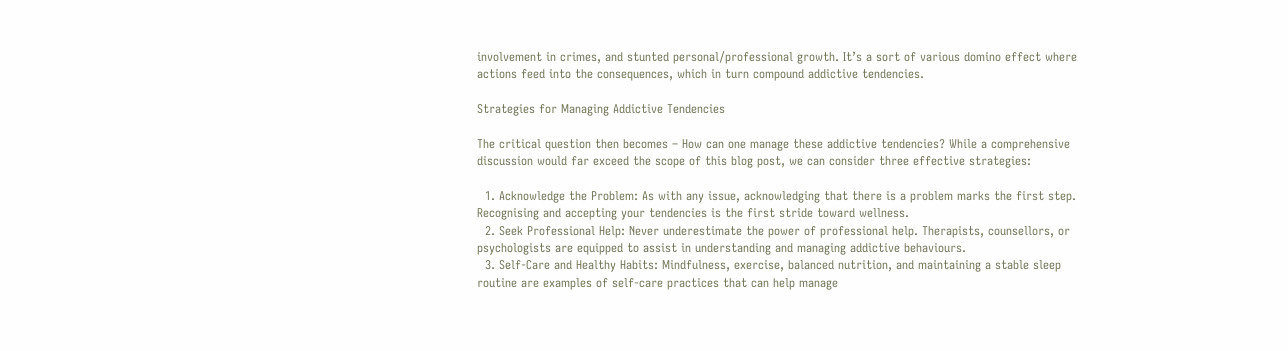involvement in crimes, and stunted personal/professional growth. It’s a sort of various domino effect where actions feed into the consequences, which in turn compound addictive tendencies.

Strategies for Managing Addictive Tendencies

The critical question then becomes – How can one manage these addictive tendencies? While a comprehensive discussion would far exceed the scope of this blog post, we can consider three effective strategies:

  1. Acknowledge the Problem: As with any issue, acknowledging that there is a problem marks the first step. Recognising and accepting your tendencies is the first stride toward wellness.
  2. Seek Professional Help: Never underestimate the power of professional help. Therapists, counsellors, or psychologists are equipped to assist in understanding and managing addictive behaviours.
  3. Self-Care and Healthy Habits: Mindfulness, exercise, balanced nutrition, and maintaining a stable sleep routine are examples of self-care practices that can help manage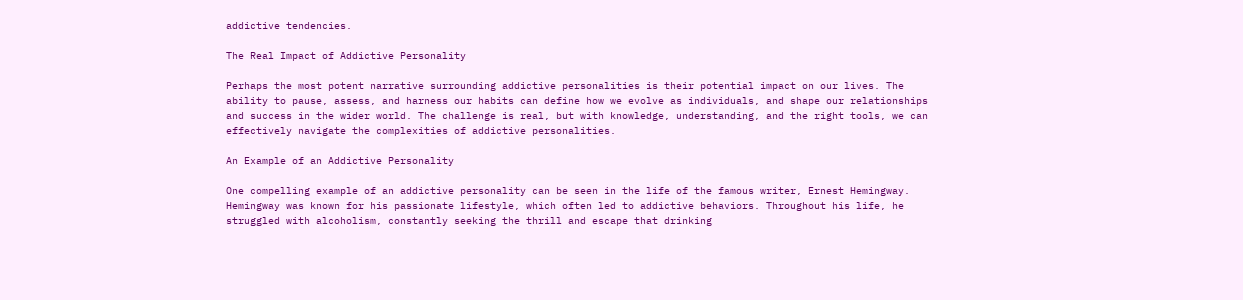addictive tendencies.

The Real Impact of Addictive Personality

Perhaps the most potent narrative surrounding addictive personalities is their potential impact on our lives. The ability to pause, assess, and harness our habits can define how we evolve as individuals, and shape our relationships and success in the wider world. The challenge is real, but with knowledge, understanding, and the right tools, we can effectively navigate the complexities of addictive personalities.

An Example of an Addictive Personality

One compelling example of an addictive personality can be seen in the life of the famous writer, Ernest Hemingway. Hemingway was known for his passionate lifestyle, which often led to addictive behaviors. Throughout his life, he struggled with alcoholism, constantly seeking the thrill and escape that drinking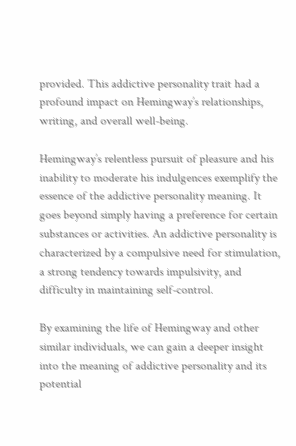provided. This addictive personality trait had a profound impact on Hemingway’s relationships, writing, and overall well-being.

Hemingway’s relentless pursuit of pleasure and his inability to moderate his indulgences exemplify the essence of the addictive personality meaning. It goes beyond simply having a preference for certain substances or activities. An addictive personality is characterized by a compulsive need for stimulation, a strong tendency towards impulsivity, and difficulty in maintaining self-control.

By examining the life of Hemingway and other similar individuals, we can gain a deeper insight into the meaning of addictive personality and its potential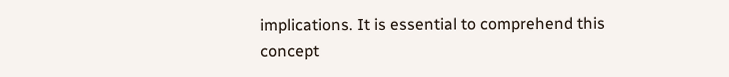implications. It is essential to comprehend this concept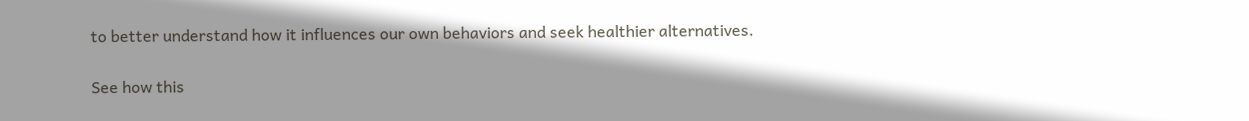to better understand how it influences our own behaviors and seek healthier alternatives.

See how this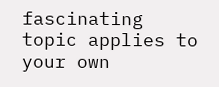fascinating topic applies to your own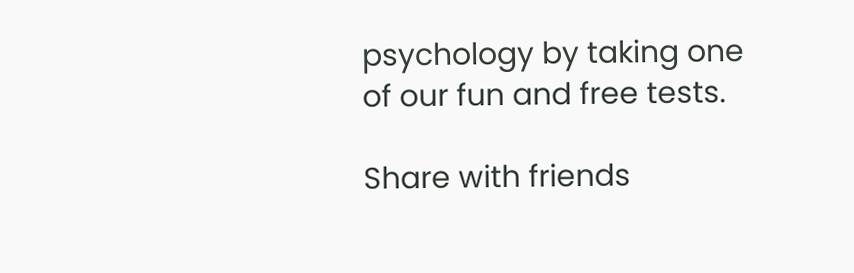psychology by taking one of our fun and free tests.

Share with friends